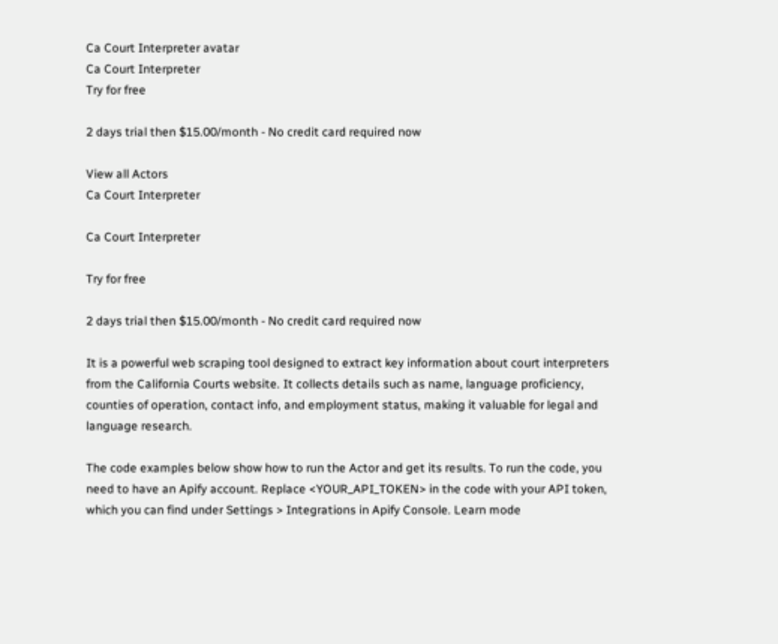Ca Court Interpreter avatar
Ca Court Interpreter
Try for free

2 days trial then $15.00/month - No credit card required now

View all Actors
Ca Court Interpreter

Ca Court Interpreter

Try for free

2 days trial then $15.00/month - No credit card required now

It is a powerful web scraping tool designed to extract key information about court interpreters from the California Courts website. It collects details such as name, language proficiency, counties of operation, contact info, and employment status, making it valuable for legal and language research.

The code examples below show how to run the Actor and get its results. To run the code, you need to have an Apify account. Replace <YOUR_API_TOKEN> in the code with your API token, which you can find under Settings > Integrations in Apify Console. Learn mode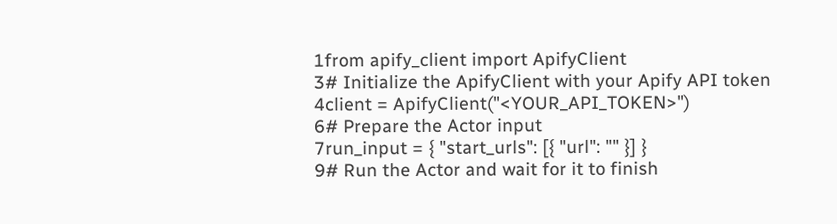1from apify_client import ApifyClient
3# Initialize the ApifyClient with your Apify API token
4client = ApifyClient("<YOUR_API_TOKEN>")
6# Prepare the Actor input
7run_input = { "start_urls": [{ "url": "" }] }
9# Run the Actor and wait for it to finish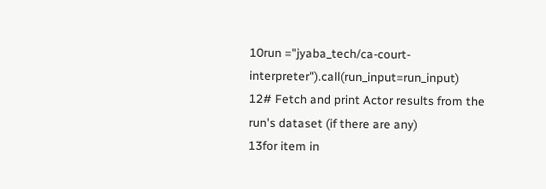10run ="jyaba_tech/ca-court-interpreter").call(run_input=run_input)
12# Fetch and print Actor results from the run's dataset (if there are any)
13for item in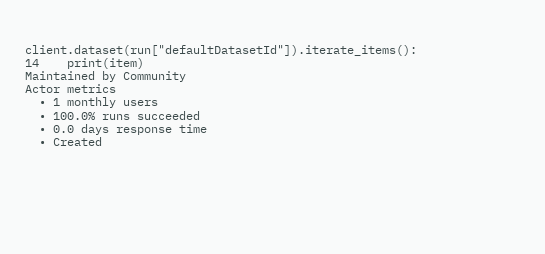client.dataset(run["defaultDatasetId"]).iterate_items():
14    print(item)
Maintained by Community
Actor metrics
  • 1 monthly users
  • 100.0% runs succeeded
  • 0.0 days response time
  • Created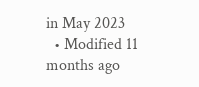in May 2023
  • Modified 11 months ago